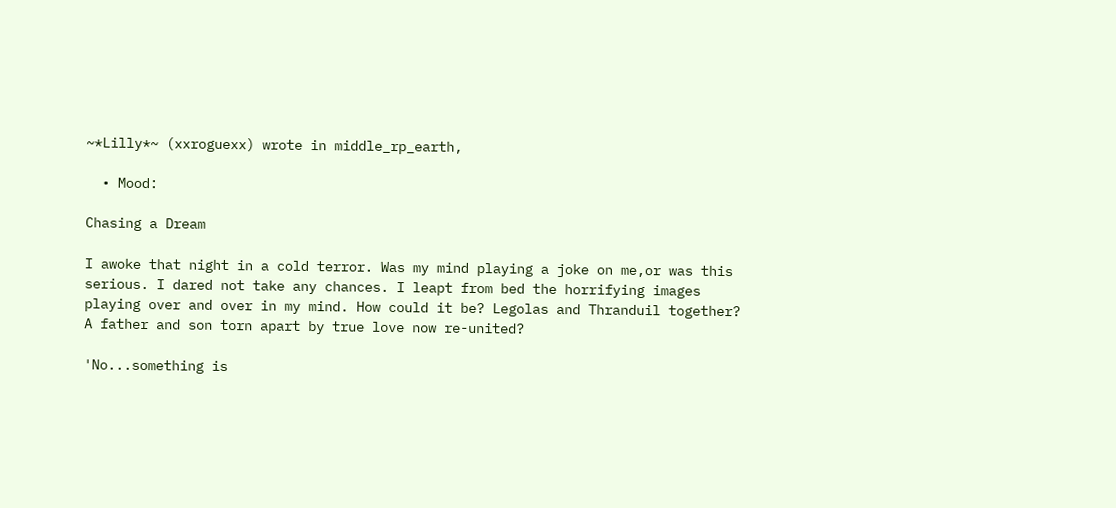~*Lilly*~ (xxroguexx) wrote in middle_rp_earth,

  • Mood:

Chasing a Dream

I awoke that night in a cold terror. Was my mind playing a joke on me,or was this serious. I dared not take any chances. I leapt from bed the horrifying images playing over and over in my mind. How could it be? Legolas and Thranduil together? A father and son torn apart by true love now re-united?

'No...something is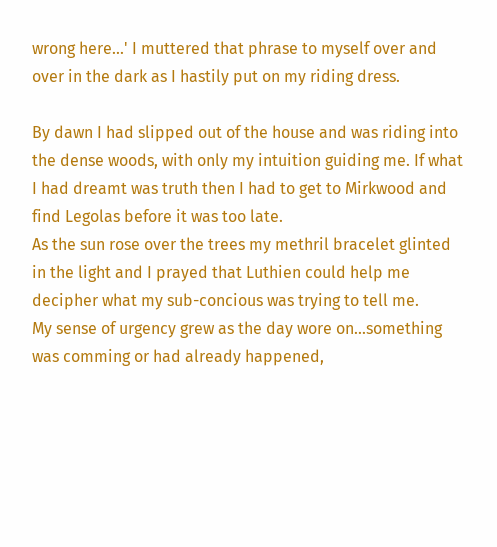wrong here...' I muttered that phrase to myself over and over in the dark as I hastily put on my riding dress.

By dawn I had slipped out of the house and was riding into the dense woods, with only my intuition guiding me. If what I had dreamt was truth then I had to get to Mirkwood and find Legolas before it was too late.
As the sun rose over the trees my methril bracelet glinted in the light and I prayed that Luthien could help me decipher what my sub-concious was trying to tell me.
My sense of urgency grew as the day wore on...something was comming or had already happened,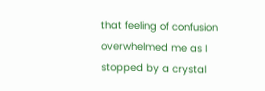that feeling of confusion overwhelmed me as I stopped by a crystal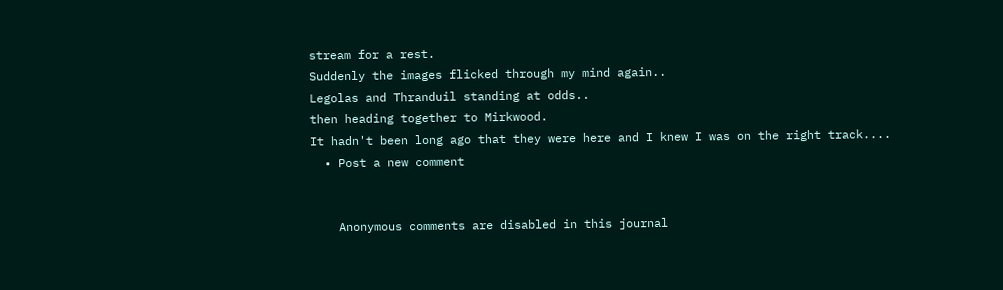stream for a rest.
Suddenly the images flicked through my mind again..
Legolas and Thranduil standing at odds..
then heading together to Mirkwood.
It hadn't been long ago that they were here and I knew I was on the right track....
  • Post a new comment


    Anonymous comments are disabled in this journal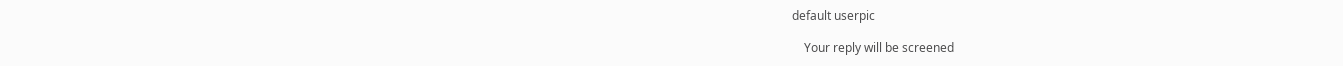default userpic

    Your reply will be screened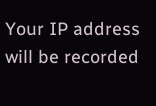Your IP address will be recorded